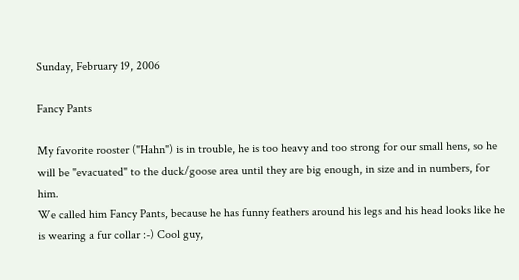Sunday, February 19, 2006

Fancy Pants

My favorite rooster ("Hahn") is in trouble, he is too heavy and too strong for our small hens, so he will be "evacuated" to the duck/goose area until they are big enough, in size and in numbers, for him.
We called him Fancy Pants, because he has funny feathers around his legs and his head looks like he is wearing a fur collar :-) Cool guy,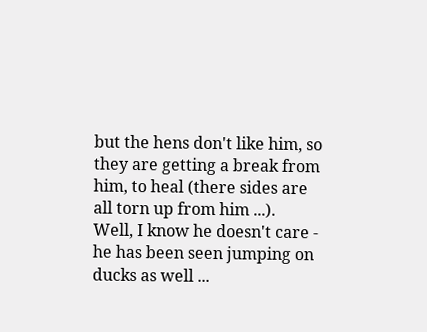but the hens don't like him, so they are getting a break from him, to heal (there sides are all torn up from him ...).
Well, I know he doesn't care - he has been seen jumping on ducks as well ...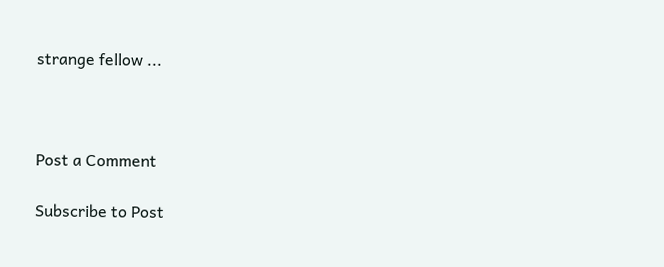strange fellow ...



Post a Comment

Subscribe to Post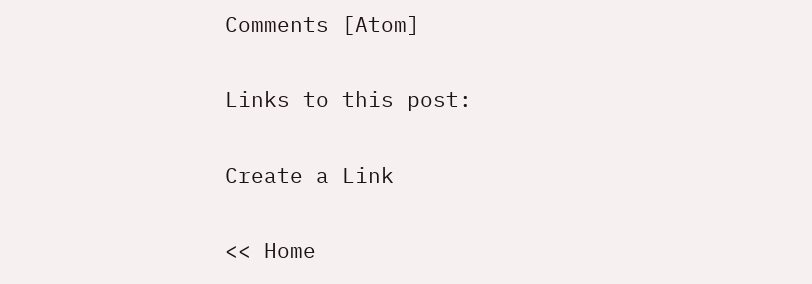Comments [Atom]

Links to this post:

Create a Link

<< Home